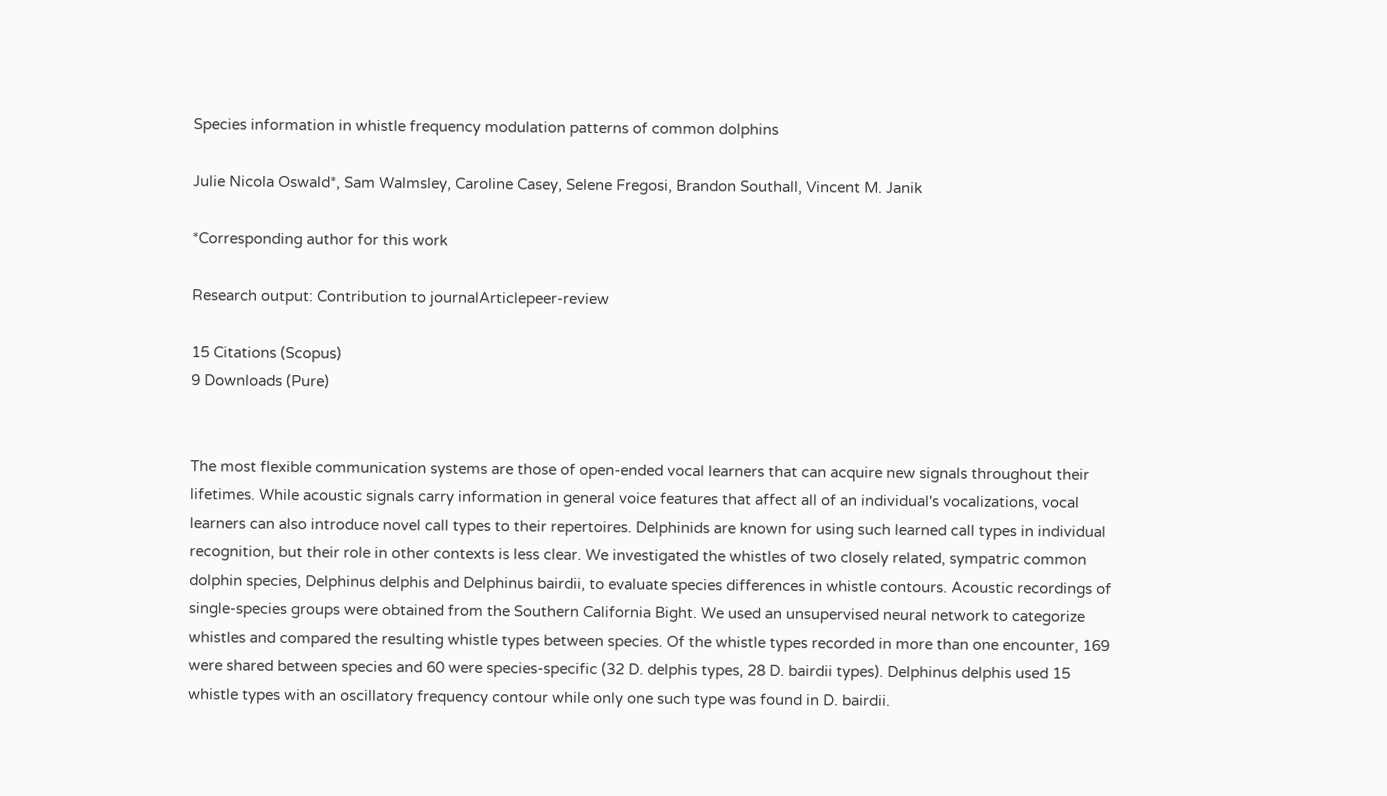Species information in whistle frequency modulation patterns of common dolphins

Julie Nicola Oswald*, Sam Walmsley, Caroline Casey, Selene Fregosi, Brandon Southall, Vincent M. Janik

*Corresponding author for this work

Research output: Contribution to journalArticlepeer-review

15 Citations (Scopus)
9 Downloads (Pure)


The most flexible communication systems are those of open-ended vocal learners that can acquire new signals throughout their lifetimes. While acoustic signals carry information in general voice features that affect all of an individual's vocalizations, vocal learners can also introduce novel call types to their repertoires. Delphinids are known for using such learned call types in individual recognition, but their role in other contexts is less clear. We investigated the whistles of two closely related, sympatric common dolphin species, Delphinus delphis and Delphinus bairdii, to evaluate species differences in whistle contours. Acoustic recordings of single-species groups were obtained from the Southern California Bight. We used an unsupervised neural network to categorize whistles and compared the resulting whistle types between species. Of the whistle types recorded in more than one encounter, 169 were shared between species and 60 were species-specific (32 D. delphis types, 28 D. bairdii types). Delphinus delphis used 15 whistle types with an oscillatory frequency contour while only one such type was found in D. bairdii.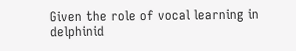Given the role of vocal learning in delphinid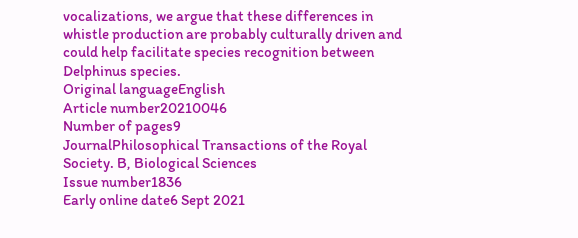vocalizations, we argue that these differences in whistle production are probably culturally driven and could help facilitate species recognition between Delphinus species.
Original languageEnglish
Article number20210046
Number of pages9
JournalPhilosophical Transactions of the Royal Society. B, Biological Sciences
Issue number1836
Early online date6 Sept 2021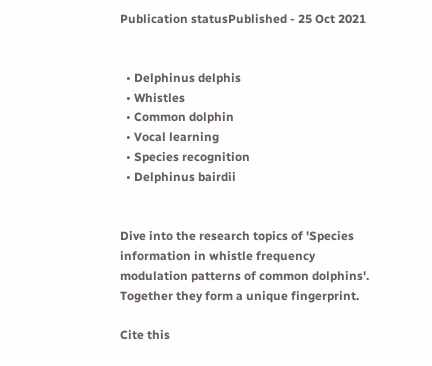Publication statusPublished - 25 Oct 2021


  • Delphinus delphis
  • Whistles
  • Common dolphin
  • Vocal learning
  • Species recognition
  • Delphinus bairdii


Dive into the research topics of 'Species information in whistle frequency modulation patterns of common dolphins'. Together they form a unique fingerprint.

Cite this